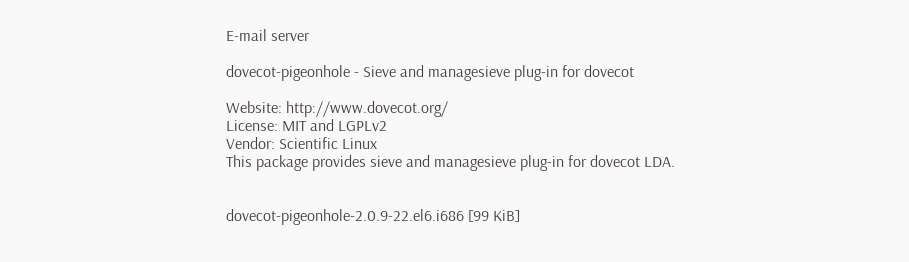E-mail server

dovecot-pigeonhole - Sieve and managesieve plug-in for dovecot

Website: http://www.dovecot.org/
License: MIT and LGPLv2
Vendor: Scientific Linux
This package provides sieve and managesieve plug-in for dovecot LDA.


dovecot-pigeonhole-2.0.9-22.el6.i686 [99 KiB]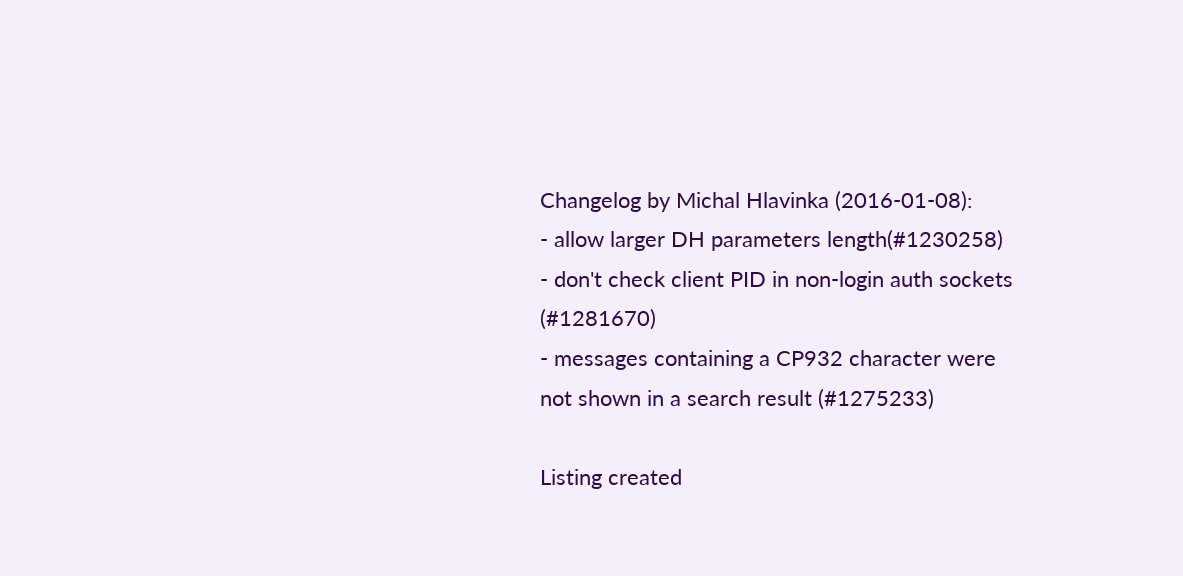Changelog by Michal Hlavinka (2016-01-08):
- allow larger DH parameters length(#1230258)
- don't check client PID in non-login auth sockets (#1281670)
- messages containing a CP932 character were not shown in a search result (#1275233)

Listing created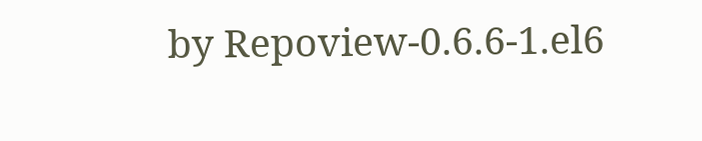by Repoview-0.6.6-1.el6